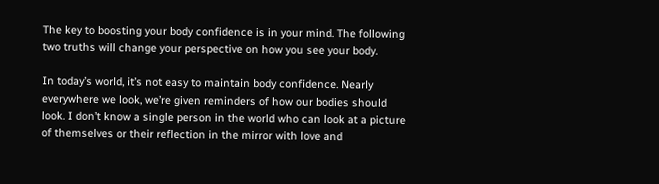The key to boosting your body confidence is in your mind. The following two truths will change your perspective on how you see your body.

In today’s world, it’s not easy to maintain body confidence. Nearly everywhere we look, we’re given reminders of how our bodies should look. I don’t know a single person in the world who can look at a picture of themselves or their reflection in the mirror with love and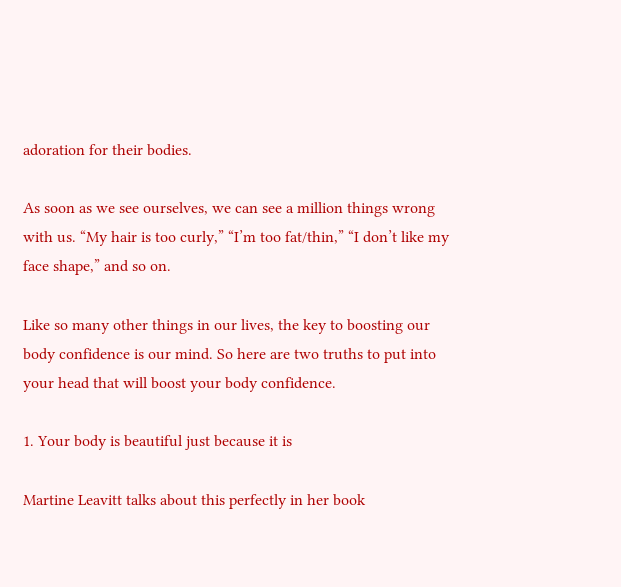adoration for their bodies.

As soon as we see ourselves, we can see a million things wrong with us. “My hair is too curly,” “I’m too fat/thin,” “I don’t like my face shape,” and so on.

Like so many other things in our lives, the key to boosting our body confidence is our mind. So here are two truths to put into your head that will boost your body confidence.

1. Your body is beautiful just because it is

Martine Leavitt talks about this perfectly in her book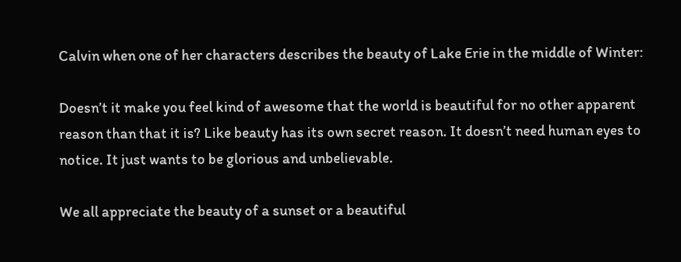Calvin when one of her characters describes the beauty of Lake Erie in the middle of Winter:

Doesn’t it make you feel kind of awesome that the world is beautiful for no other apparent reason than that it is? Like beauty has its own secret reason. It doesn’t need human eyes to notice. It just wants to be glorious and unbelievable.

We all appreciate the beauty of a sunset or a beautiful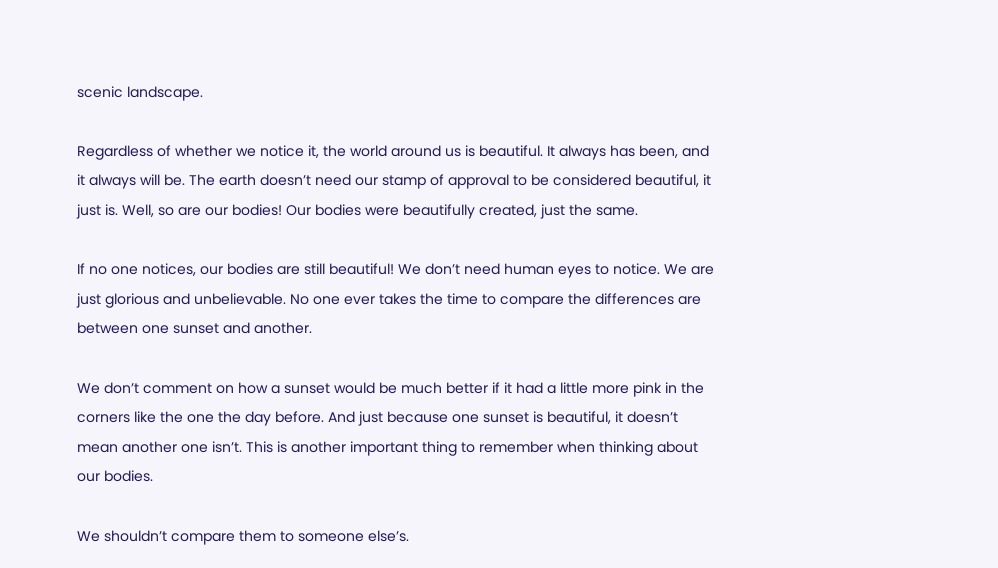scenic landscape.

Regardless of whether we notice it, the world around us is beautiful. It always has been, and it always will be. The earth doesn’t need our stamp of approval to be considered beautiful, it just is. Well, so are our bodies! Our bodies were beautifully created, just the same.

If no one notices, our bodies are still beautiful! We don’t need human eyes to notice. We are just glorious and unbelievable. No one ever takes the time to compare the differences are between one sunset and another.

We don’t comment on how a sunset would be much better if it had a little more pink in the corners like the one the day before. And just because one sunset is beautiful, it doesn’t mean another one isn’t. This is another important thing to remember when thinking about our bodies.

We shouldn’t compare them to someone else’s.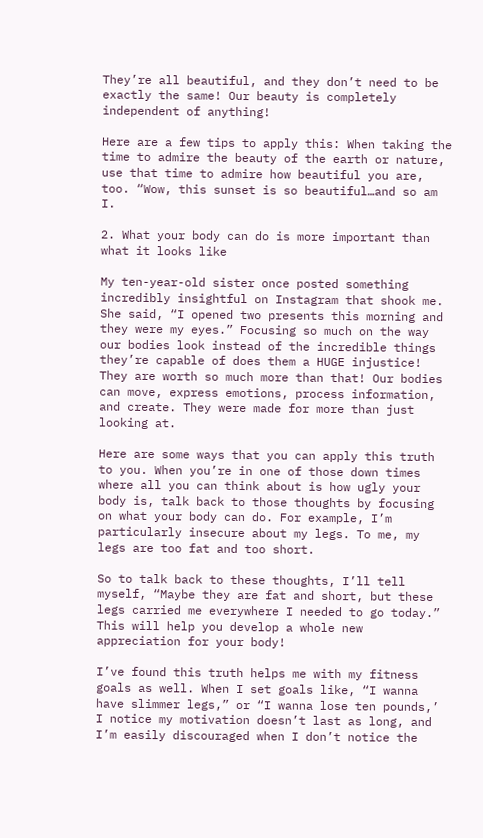They’re all beautiful, and they don’t need to be exactly the same! Our beauty is completely independent of anything!

Here are a few tips to apply this: When taking the time to admire the beauty of the earth or nature, use that time to admire how beautiful you are, too. “Wow, this sunset is so beautiful…and so am I.

2. What your body can do is more important than what it looks like

My ten-year-old sister once posted something incredibly insightful on Instagram that shook me. She said, “I opened two presents this morning and they were my eyes.” Focusing so much on the way our bodies look instead of the incredible things they’re capable of does them a HUGE injustice! They are worth so much more than that! Our bodies can move, express emotions, process information, and create. They were made for more than just looking at.

Here are some ways that you can apply this truth to you. When you’re in one of those down times where all you can think about is how ugly your body is, talk back to those thoughts by focusing on what your body can do. For example, I’m particularly insecure about my legs. To me, my legs are too fat and too short.

So to talk back to these thoughts, I’ll tell myself, “Maybe they are fat and short, but these legs carried me everywhere I needed to go today.” This will help you develop a whole new appreciation for your body!

I’ve found this truth helps me with my fitness goals as well. When I set goals like, “I wanna have slimmer legs,” or “I wanna lose ten pounds,’ I notice my motivation doesn’t last as long, and I’m easily discouraged when I don’t notice the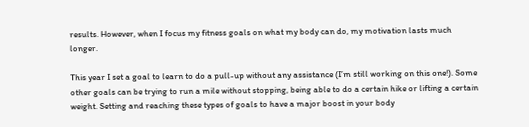results. However, when I focus my fitness goals on what my body can do, my motivation lasts much longer.

This year I set a goal to learn to do a pull-up without any assistance (I’m still working on this one!). Some other goals can be trying to run a mile without stopping, being able to do a certain hike or lifting a certain weight. Setting and reaching these types of goals to have a major boost in your body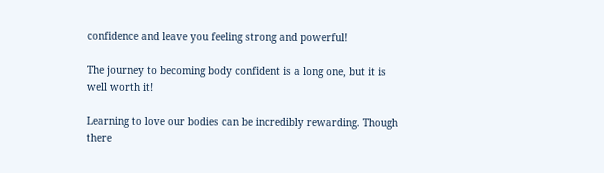confidence and leave you feeling strong and powerful!

The journey to becoming body confident is a long one, but it is well worth it!

Learning to love our bodies can be incredibly rewarding. Though there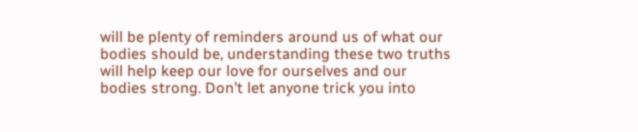will be plenty of reminders around us of what our bodies should be, understanding these two truths will help keep our love for ourselves and our bodies strong. Don’t let anyone trick you into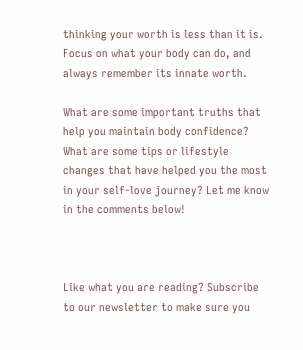thinking your worth is less than it is. Focus on what your body can do, and always remember its innate worth.

What are some important truths that help you maintain body confidence? What are some tips or lifestyle changes that have helped you the most in your self-love journey? Let me know in the comments below!



Like what you are reading? Subscribe to our newsletter to make sure you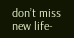don’t miss new life-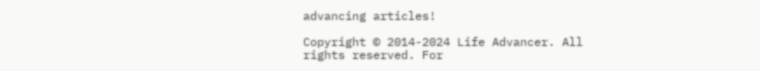advancing articles!

Copyright © 2014-2024 Life Advancer. All rights reserved. For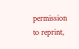permission to reprint,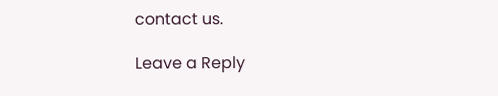contact us.

Leave a Reply